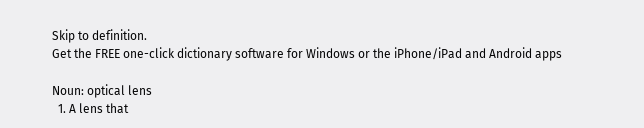Skip to definition.
Get the FREE one-click dictionary software for Windows or the iPhone/iPad and Android apps

Noun: optical lens
  1. A lens that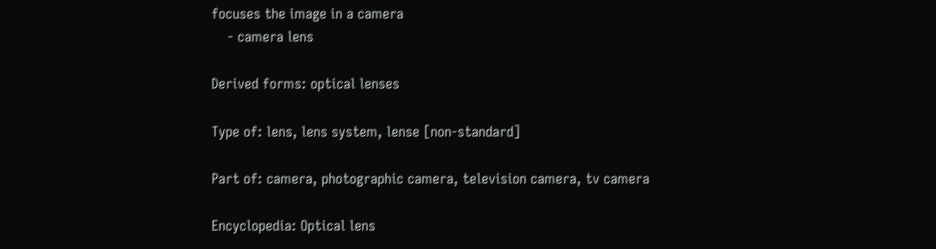focuses the image in a camera
    - camera lens

Derived forms: optical lenses

Type of: lens, lens system, lense [non-standard]

Part of: camera, photographic camera, television camera, tv camera

Encyclopedia: Optical lens